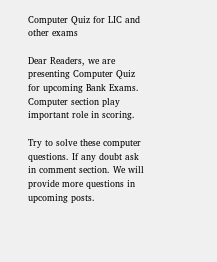Computer Quiz for LIC and other exams

Dear Readers, we are presenting Computer Quiz for upcoming Bank Exams. Computer section play important role in scoring.

Try to solve these computer questions. If any doubt ask in comment section. We will provide more questions in upcoming posts.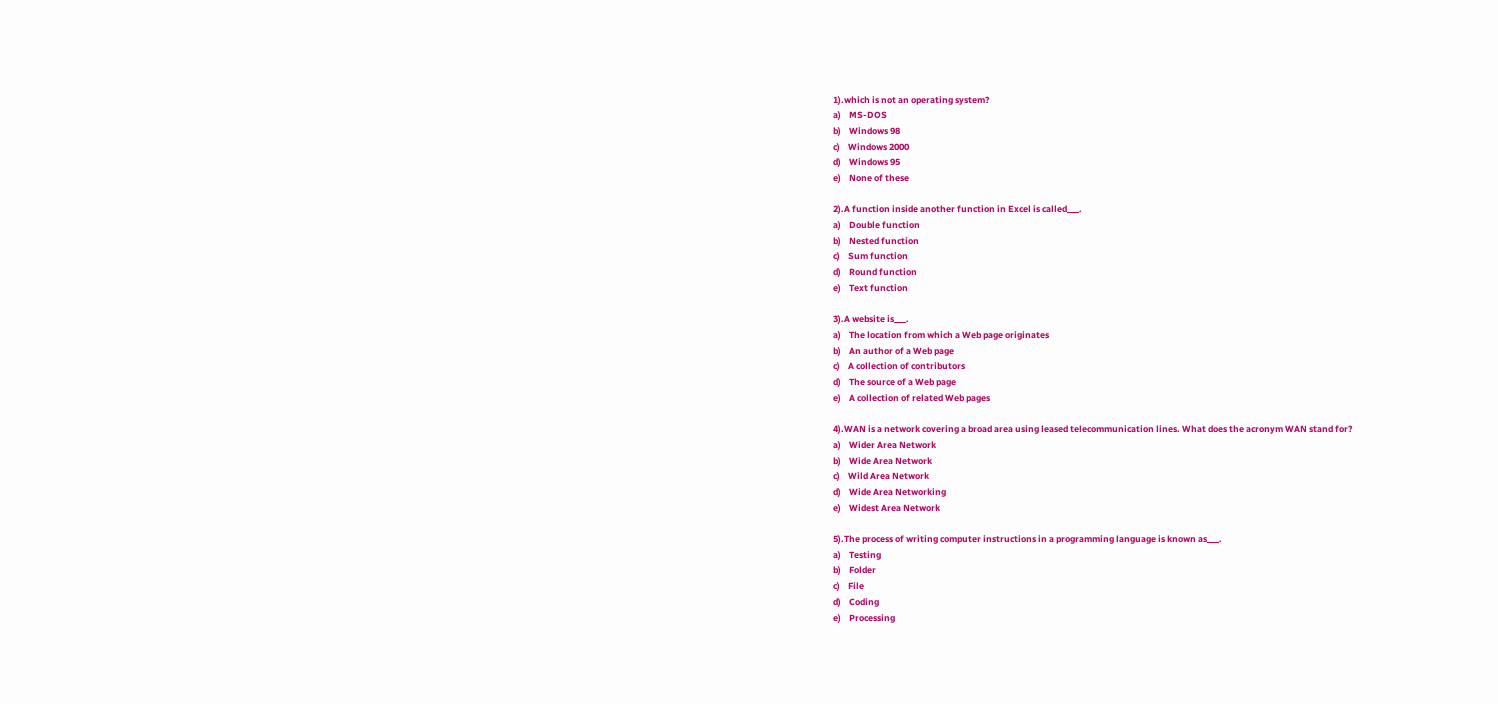1).which is not an operating system?
a)    MS-DOS
b)    Windows 98
c)    Windows 2000
d)    Windows 95
e)    None of these

2).A function inside another function in Excel is called___.
a)    Double function
b)    Nested function
c)    Sum function
d)    Round function
e)    Text function

3).A website is___.
a)    The location from which a Web page originates
b)    An author of a Web page
c)    A collection of contributors
d)    The source of a Web page
e)    A collection of related Web pages

4).WAN is a network covering a broad area using leased telecommunication lines. What does the acronym WAN stand for?
a)    Wider Area Network
b)    Wide Area Network
c)    Wild Area Network
d)    Wide Area Networking
e)    Widest Area Network

5).The process of writing computer instructions in a programming language is known as___.
a)    Testing
b)    Folder
c)    File
d)    Coding
e)    Processing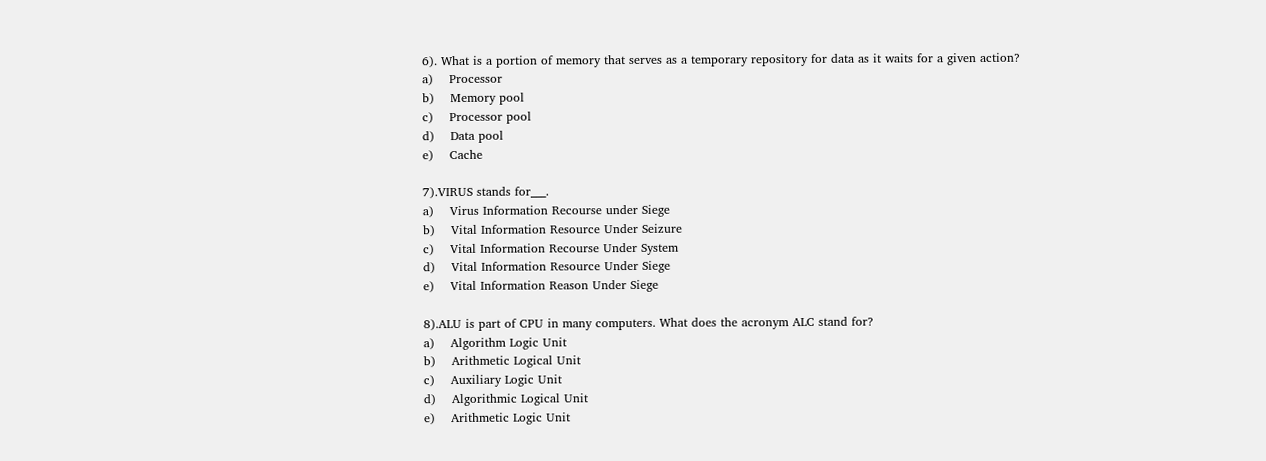6). What is a portion of memory that serves as a temporary repository for data as it waits for a given action?
a)    Processor
b)    Memory pool
c)    Processor pool
d)    Data pool
e)    Cache

7).VIRUS stands for___.
a)    Virus Information Recourse under Siege
b)    Vital Information Resource Under Seizure
c)    Vital Information Recourse Under System
d)    Vital Information Resource Under Siege
e)    Vital Information Reason Under Siege

8).ALU is part of CPU in many computers. What does the acronym ALC stand for?
a)    Algorithm Logic Unit
b)    Arithmetic Logical Unit
c)    Auxiliary Logic Unit
d)    Algorithmic Logical Unit
e)    Arithmetic Logic Unit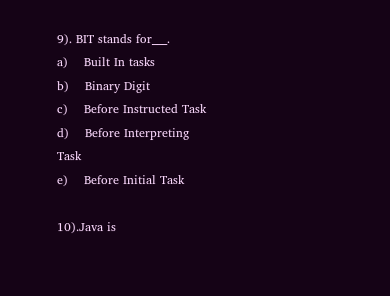9). BIT stands for___.
a)    Built In tasks
b)    Binary Digit
c)    Before Instructed Task
d)    Before Interpreting Task
e)    Before Initial Task

10).Java is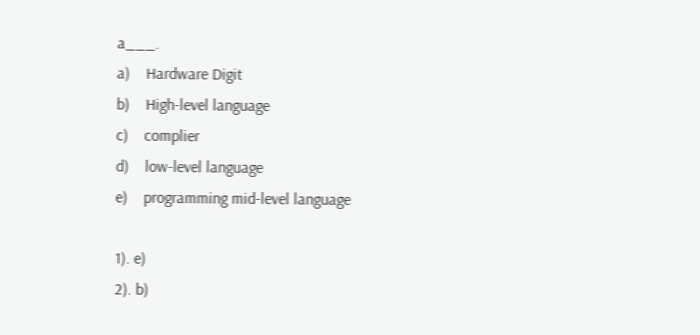a___.
a)    Hardware Digit
b)    High-level language
c)    complier
d)    low-level language
e)    programming mid-level language

1). e)
2). b)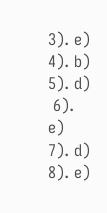3). e)
4). b)
5). d)
 6). e)
7). d)
8). e)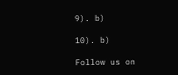9). b)

10). b)

Follow us on